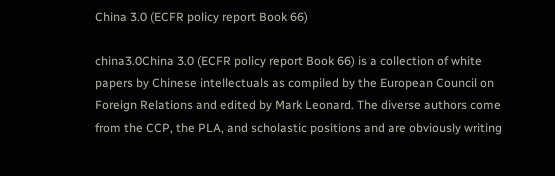China 3.0 (ECFR policy report Book 66)

china3.0China 3.0 (ECFR policy report Book 66) is a collection of white papers by Chinese intellectuals as compiled by the European Council on Foreign Relations and edited by Mark Leonard. The diverse authors come from the CCP, the PLA, and scholastic positions and are obviously writing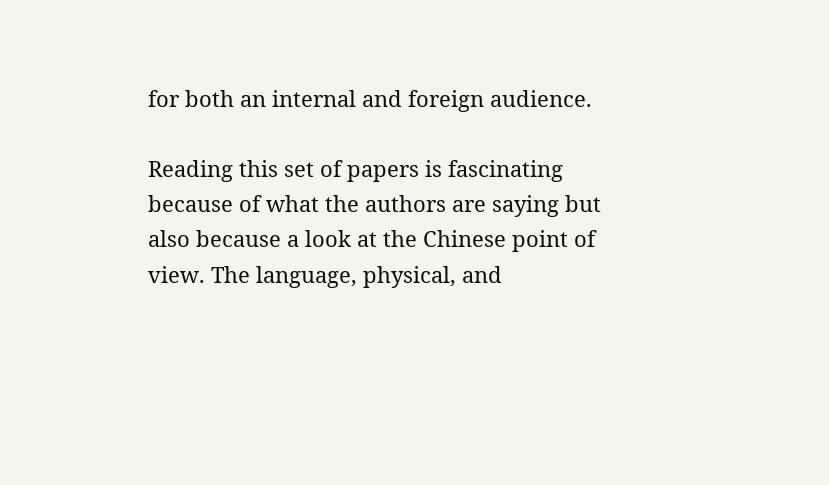for both an internal and foreign audience.

Reading this set of papers is fascinating because of what the authors are saying but also because a look at the Chinese point of view. The language, physical, and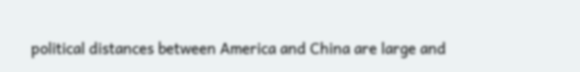political distances between America and China are large and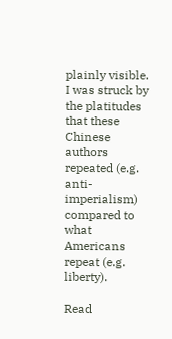plainly visible. I was struck by the platitudes that these Chinese authors repeated (e.g. anti-imperialism) compared to what Americans repeat (e.g. liberty).

Read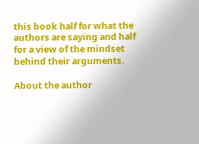this book half for what the authors are saying and half for a view of the mindset behind their arguments.

About the author